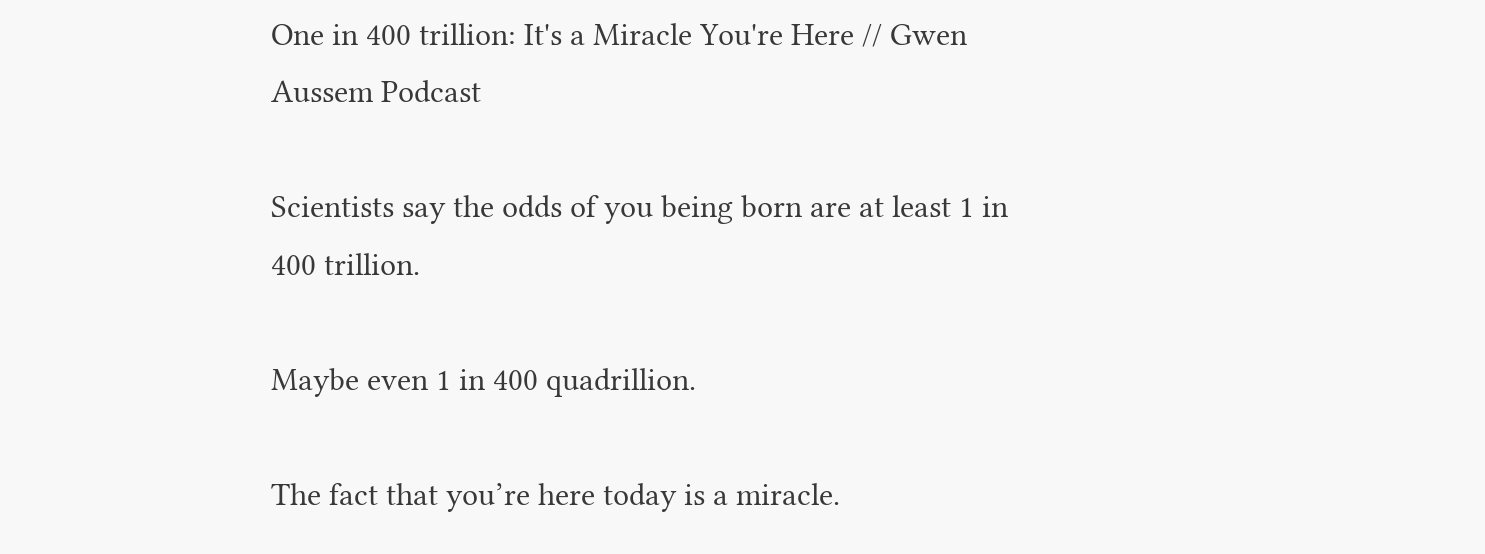One in 400 trillion: It's a Miracle You're Here // Gwen Aussem Podcast

Scientists say the odds of you being born are at least 1 in 400 trillion.

Maybe even 1 in 400 quadrillion.

The fact that you’re here today is a miracle.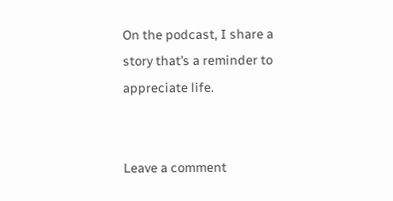On the podcast, I share a story that’s a reminder to appreciate life.


Leave a comment